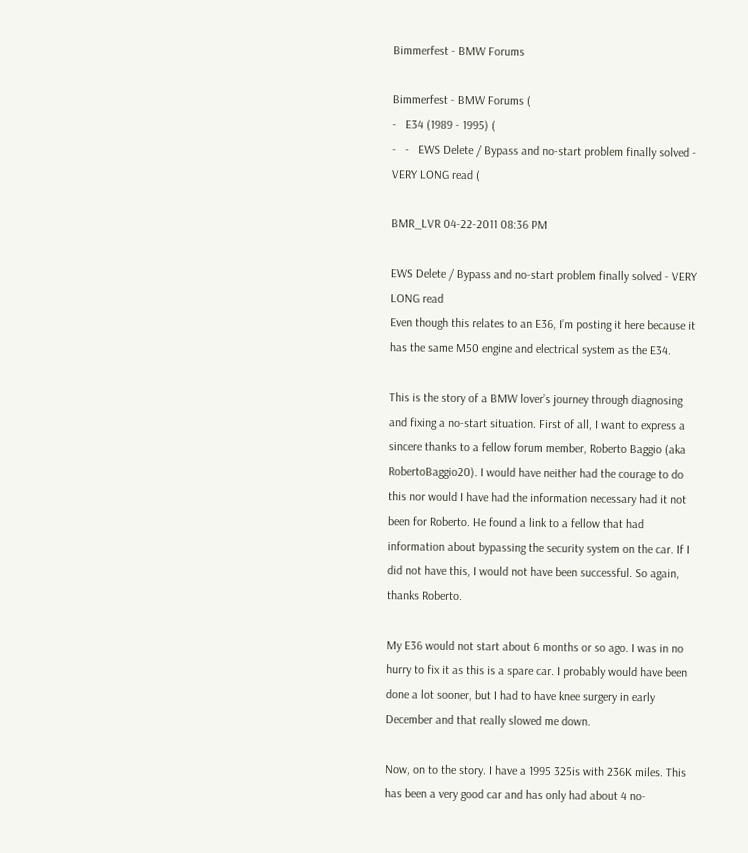Bimmerfest - BMW Forums

Bimmerfest - BMW Forums (
-   E34 (1989 - 1995) (
-   -   EWS Delete / Bypass and no-start problem finally solved - VERY LONG read (

BMR_LVR 04-22-2011 08:36 PM

EWS Delete / Bypass and no-start problem finally solved - VERY LONG read
Even though this relates to an E36, I’m posting it here because it has the same M50 engine and electrical system as the E34.

This is the story of a BMW lover’s journey through diagnosing and fixing a no-start situation. First of all, I want to express a sincere thanks to a fellow forum member, Roberto Baggio (aka RobertoBaggio20). I would have neither had the courage to do this nor would I have had the information necessary had it not been for Roberto. He found a link to a fellow that had information about bypassing the security system on the car. If I did not have this, I would not have been successful. So again, thanks Roberto.

My E36 would not start about 6 months or so ago. I was in no hurry to fix it as this is a spare car. I probably would have been done a lot sooner, but I had to have knee surgery in early December and that really slowed me down.

Now, on to the story. I have a 1995 325is with 236K miles. This has been a very good car and has only had about 4 no-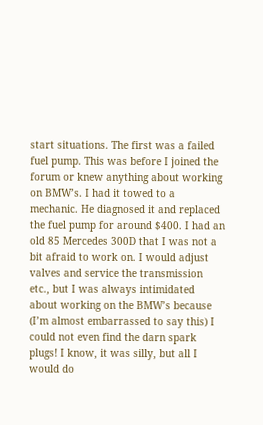start situations. The first was a failed fuel pump. This was before I joined the forum or knew anything about working on BMW’s. I had it towed to a mechanic. He diagnosed it and replaced the fuel pump for around $400. I had an old 85 Mercedes 300D that I was not a bit afraid to work on. I would adjust valves and service the transmission etc., but I was always intimidated about working on the BMW’s because (I’m almost embarrassed to say this) I could not even find the darn spark plugs! I know, it was silly, but all I would do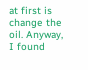at first is change the oil. Anyway, I found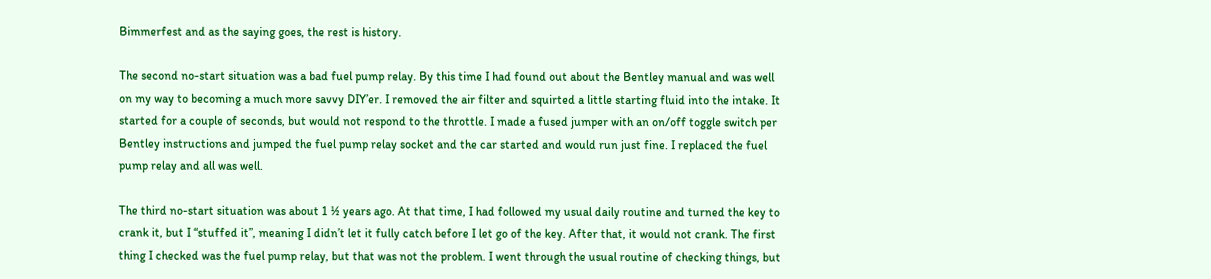Bimmerfest and as the saying goes, the rest is history.

The second no-start situation was a bad fuel pump relay. By this time I had found out about the Bentley manual and was well on my way to becoming a much more savvy DIY’er. I removed the air filter and squirted a little starting fluid into the intake. It started for a couple of seconds, but would not respond to the throttle. I made a fused jumper with an on/off toggle switch per Bentley instructions and jumped the fuel pump relay socket and the car started and would run just fine. I replaced the fuel pump relay and all was well.

The third no-start situation was about 1 ½ years ago. At that time, I had followed my usual daily routine and turned the key to crank it, but I “stuffed it”, meaning I didn’t let it fully catch before I let go of the key. After that, it would not crank. The first thing I checked was the fuel pump relay, but that was not the problem. I went through the usual routine of checking things, but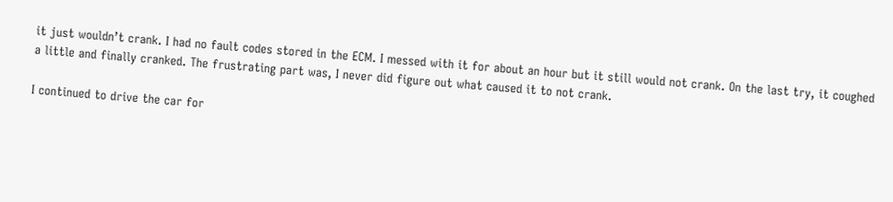it just wouldn’t crank. I had no fault codes stored in the ECM. I messed with it for about an hour but it still would not crank. On the last try, it coughed a little and finally cranked. The frustrating part was, I never did figure out what caused it to not crank.

I continued to drive the car for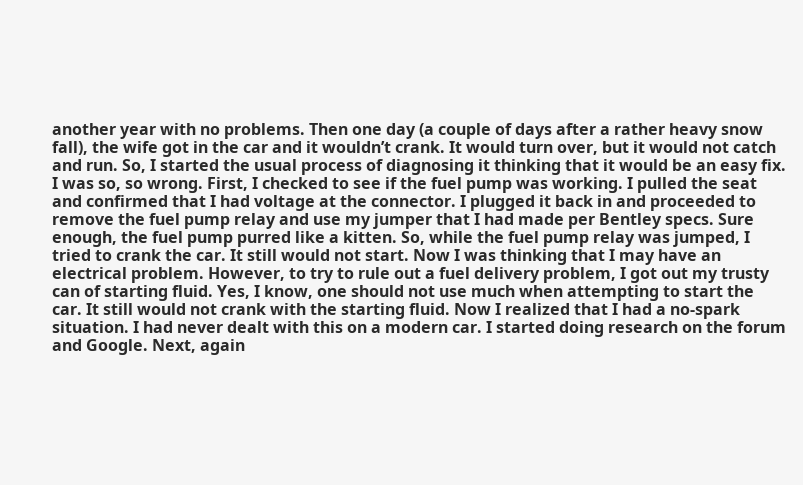another year with no problems. Then one day (a couple of days after a rather heavy snow fall), the wife got in the car and it wouldn’t crank. It would turn over, but it would not catch and run. So, I started the usual process of diagnosing it thinking that it would be an easy fix. I was so, so wrong. First, I checked to see if the fuel pump was working. I pulled the seat and confirmed that I had voltage at the connector. I plugged it back in and proceeded to remove the fuel pump relay and use my jumper that I had made per Bentley specs. Sure enough, the fuel pump purred like a kitten. So, while the fuel pump relay was jumped, I tried to crank the car. It still would not start. Now I was thinking that I may have an electrical problem. However, to try to rule out a fuel delivery problem, I got out my trusty can of starting fluid. Yes, I know, one should not use much when attempting to start the car. It still would not crank with the starting fluid. Now I realized that I had a no-spark situation. I had never dealt with this on a modern car. I started doing research on the forum and Google. Next, again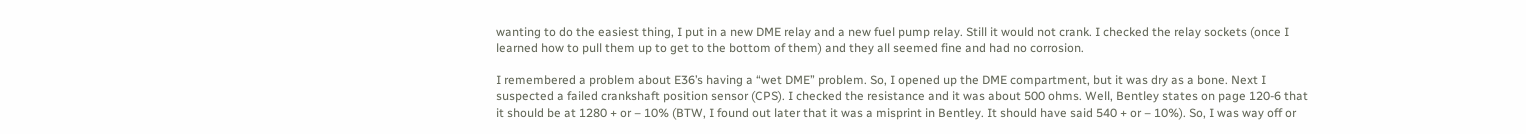wanting to do the easiest thing, I put in a new DME relay and a new fuel pump relay. Still it would not crank. I checked the relay sockets (once I learned how to pull them up to get to the bottom of them) and they all seemed fine and had no corrosion.

I remembered a problem about E36’s having a “wet DME” problem. So, I opened up the DME compartment, but it was dry as a bone. Next I suspected a failed crankshaft position sensor (CPS). I checked the resistance and it was about 500 ohms. Well, Bentley states on page 120-6 that it should be at 1280 + or – 10% (BTW, I found out later that it was a misprint in Bentley. It should have said 540 + or – 10%). So, I was way off or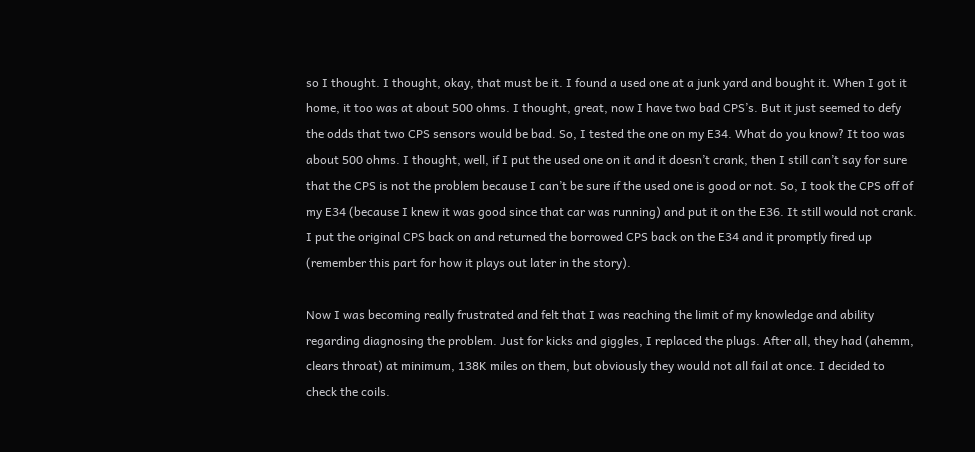so I thought. I thought, okay, that must be it. I found a used one at a junk yard and bought it. When I got it home, it too was at about 500 ohms. I thought, great, now I have two bad CPS’s. But it just seemed to defy the odds that two CPS sensors would be bad. So, I tested the one on my E34. What do you know? It too was about 500 ohms. I thought, well, if I put the used one on it and it doesn’t crank, then I still can’t say for sure that the CPS is not the problem because I can’t be sure if the used one is good or not. So, I took the CPS off of my E34 (because I knew it was good since that car was running) and put it on the E36. It still would not crank. I put the original CPS back on and returned the borrowed CPS back on the E34 and it promptly fired up (remember this part for how it plays out later in the story).

Now I was becoming really frustrated and felt that I was reaching the limit of my knowledge and ability regarding diagnosing the problem. Just for kicks and giggles, I replaced the plugs. After all, they had (ahemm, clears throat) at minimum, 138K miles on them, but obviously they would not all fail at once. I decided to check the coils.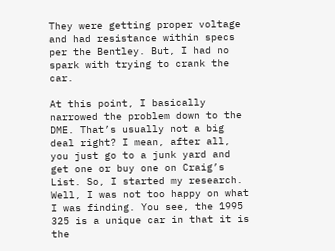They were getting proper voltage and had resistance within specs per the Bentley. But, I had no spark with trying to crank the car.

At this point, I basically narrowed the problem down to the DME. That’s usually not a big deal right? I mean, after all, you just go to a junk yard and get one or buy one on Craig’s List. So, I started my research. Well, I was not too happy on what I was finding. You see, the 1995 325 is a unique car in that it is the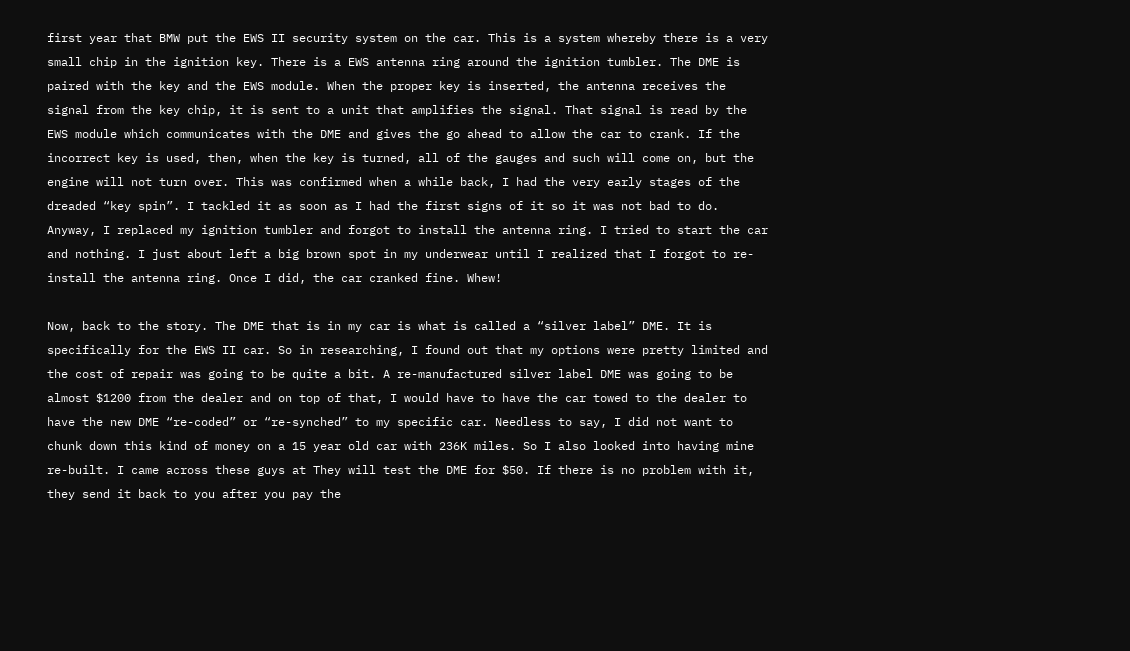first year that BMW put the EWS II security system on the car. This is a system whereby there is a very small chip in the ignition key. There is a EWS antenna ring around the ignition tumbler. The DME is paired with the key and the EWS module. When the proper key is inserted, the antenna receives the signal from the key chip, it is sent to a unit that amplifies the signal. That signal is read by the EWS module which communicates with the DME and gives the go ahead to allow the car to crank. If the incorrect key is used, then, when the key is turned, all of the gauges and such will come on, but the engine will not turn over. This was confirmed when a while back, I had the very early stages of the dreaded “key spin”. I tackled it as soon as I had the first signs of it so it was not bad to do. Anyway, I replaced my ignition tumbler and forgot to install the antenna ring. I tried to start the car and nothing. I just about left a big brown spot in my underwear until I realized that I forgot to re-install the antenna ring. Once I did, the car cranked fine. Whew!

Now, back to the story. The DME that is in my car is what is called a “silver label” DME. It is specifically for the EWS II car. So in researching, I found out that my options were pretty limited and the cost of repair was going to be quite a bit. A re-manufactured silver label DME was going to be almost $1200 from the dealer and on top of that, I would have to have the car towed to the dealer to have the new DME “re-coded” or “re-synched” to my specific car. Needless to say, I did not want to chunk down this kind of money on a 15 year old car with 236K miles. So I also looked into having mine re-built. I came across these guys at They will test the DME for $50. If there is no problem with it, they send it back to you after you pay the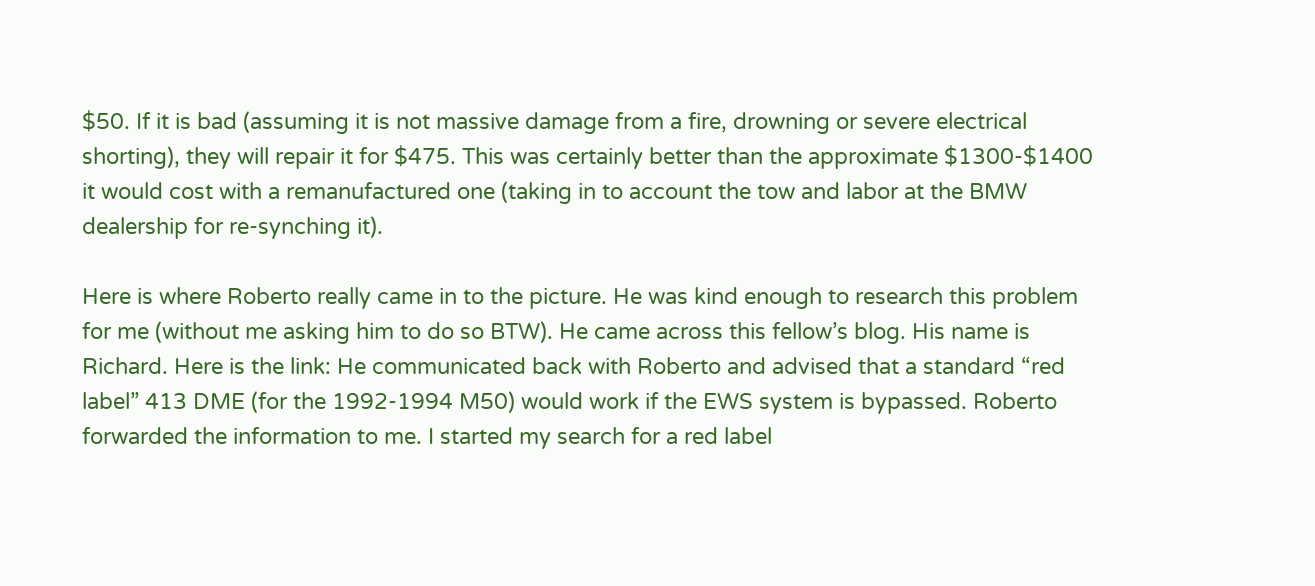$50. If it is bad (assuming it is not massive damage from a fire, drowning or severe electrical shorting), they will repair it for $475. This was certainly better than the approximate $1300-$1400 it would cost with a remanufactured one (taking in to account the tow and labor at the BMW dealership for re-synching it).

Here is where Roberto really came in to the picture. He was kind enough to research this problem for me (without me asking him to do so BTW). He came across this fellow’s blog. His name is Richard. Here is the link: He communicated back with Roberto and advised that a standard “red label” 413 DME (for the 1992-1994 M50) would work if the EWS system is bypassed. Roberto forwarded the information to me. I started my search for a red label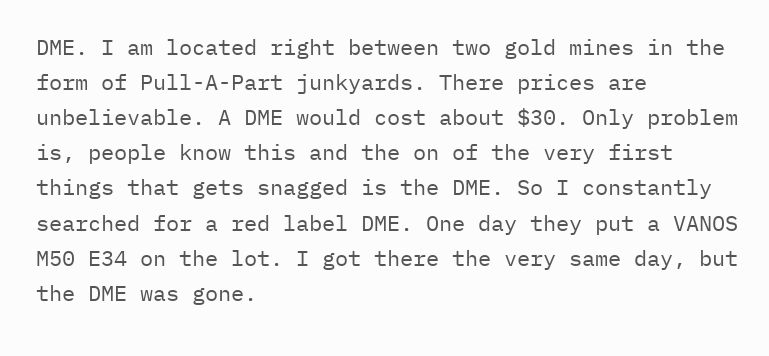DME. I am located right between two gold mines in the form of Pull-A-Part junkyards. There prices are unbelievable. A DME would cost about $30. Only problem is, people know this and the on of the very first things that gets snagged is the DME. So I constantly searched for a red label DME. One day they put a VANOS M50 E34 on the lot. I got there the very same day, but the DME was gone.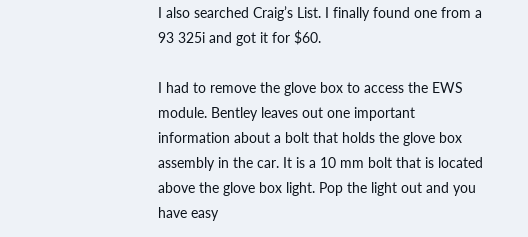I also searched Craig’s List. I finally found one from a 93 325i and got it for $60.

I had to remove the glove box to access the EWS module. Bentley leaves out one important information about a bolt that holds the glove box assembly in the car. It is a 10 mm bolt that is located above the glove box light. Pop the light out and you have easy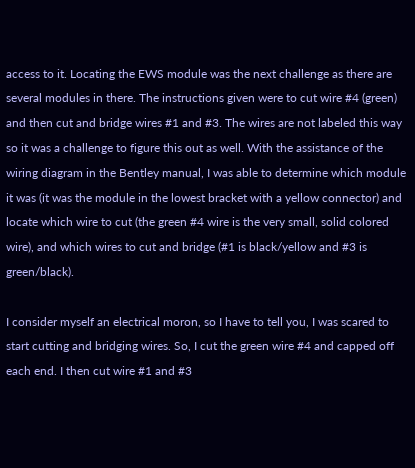access to it. Locating the EWS module was the next challenge as there are several modules in there. The instructions given were to cut wire #4 (green) and then cut and bridge wires #1 and #3. The wires are not labeled this way so it was a challenge to figure this out as well. With the assistance of the wiring diagram in the Bentley manual, I was able to determine which module it was (it was the module in the lowest bracket with a yellow connector) and locate which wire to cut (the green #4 wire is the very small, solid colored wire), and which wires to cut and bridge (#1 is black/yellow and #3 is green/black).

I consider myself an electrical moron, so I have to tell you, I was scared to start cutting and bridging wires. So, I cut the green wire #4 and capped off each end. I then cut wire #1 and #3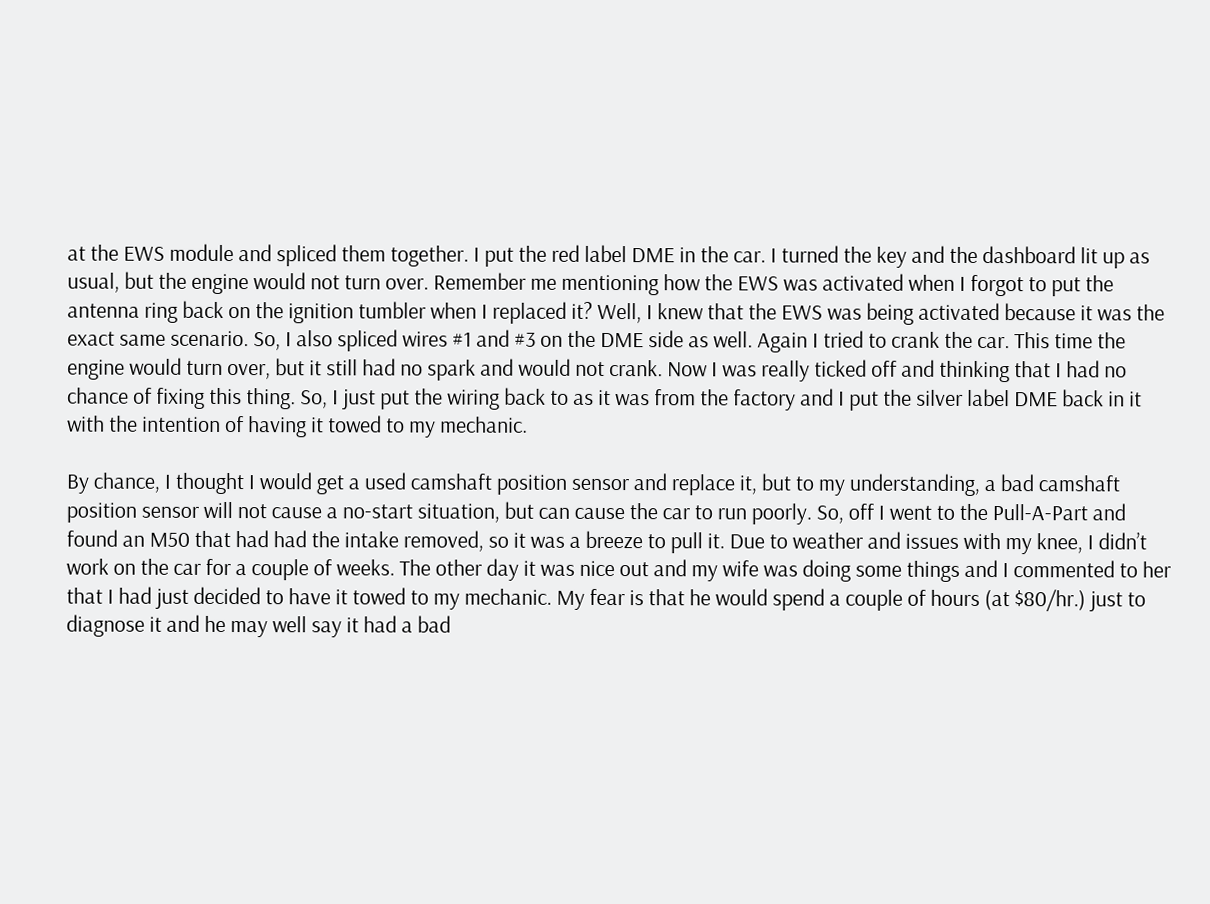at the EWS module and spliced them together. I put the red label DME in the car. I turned the key and the dashboard lit up as usual, but the engine would not turn over. Remember me mentioning how the EWS was activated when I forgot to put the antenna ring back on the ignition tumbler when I replaced it? Well, I knew that the EWS was being activated because it was the exact same scenario. So, I also spliced wires #1 and #3 on the DME side as well. Again I tried to crank the car. This time the engine would turn over, but it still had no spark and would not crank. Now I was really ticked off and thinking that I had no chance of fixing this thing. So, I just put the wiring back to as it was from the factory and I put the silver label DME back in it with the intention of having it towed to my mechanic.

By chance, I thought I would get a used camshaft position sensor and replace it, but to my understanding, a bad camshaft position sensor will not cause a no-start situation, but can cause the car to run poorly. So, off I went to the Pull-A-Part and found an M50 that had had the intake removed, so it was a breeze to pull it. Due to weather and issues with my knee, I didn’t work on the car for a couple of weeks. The other day it was nice out and my wife was doing some things and I commented to her that I had just decided to have it towed to my mechanic. My fear is that he would spend a couple of hours (at $80/hr.) just to diagnose it and he may well say it had a bad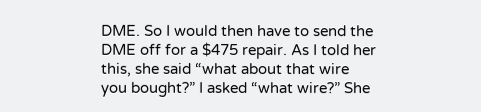DME. So I would then have to send the DME off for a $475 repair. As I told her this, she said “what about that wire you bought?” I asked “what wire?” She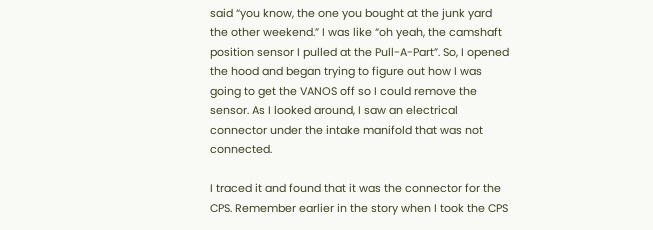said “you know, the one you bought at the junk yard the other weekend.” I was like “oh yeah, the camshaft position sensor I pulled at the Pull-A-Part”. So, I opened the hood and began trying to figure out how I was going to get the VANOS off so I could remove the sensor. As I looked around, I saw an electrical connector under the intake manifold that was not connected.

I traced it and found that it was the connector for the CPS. Remember earlier in the story when I took the CPS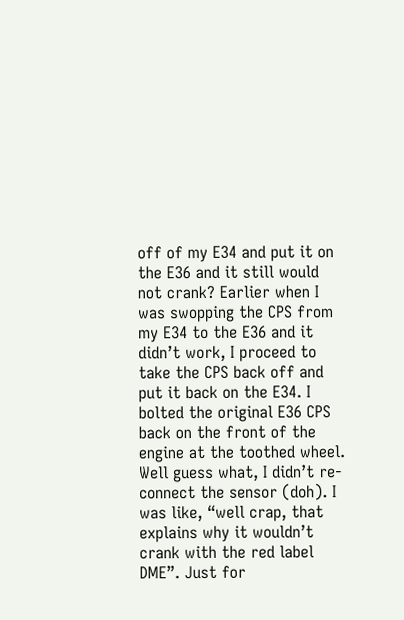off of my E34 and put it on the E36 and it still would not crank? Earlier when I was swopping the CPS from my E34 to the E36 and it didn’t work, I proceed to take the CPS back off and put it back on the E34. I bolted the original E36 CPS back on the front of the engine at the toothed wheel. Well guess what, I didn’t re-connect the sensor (doh). I was like, “well crap, that explains why it wouldn’t crank with the red label DME”. Just for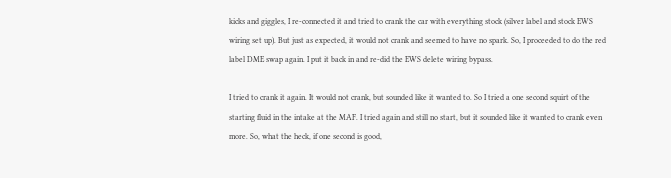kicks and giggles, I re-connected it and tried to crank the car with everything stock (silver label and stock EWS wiring set up). But just as expected, it would not crank and seemed to have no spark. So, I proceeded to do the red label DME swap again. I put it back in and re-did the EWS delete wiring bypass.

I tried to crank it again. It would not crank, but sounded like it wanted to. So I tried a one second squirt of the starting fluid in the intake at the MAF. I tried again and still no start, but it sounded like it wanted to crank even more. So, what the heck, if one second is good,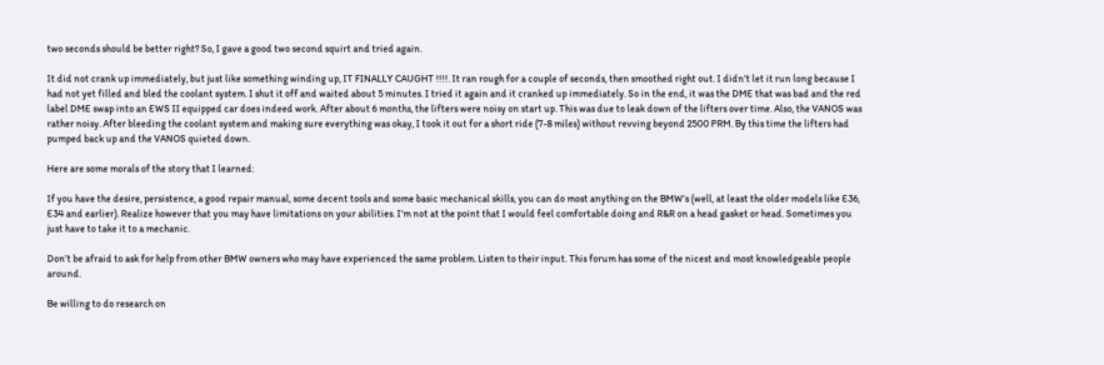two seconds should be better right? So, I gave a good two second squirt and tried again.

It did not crank up immediately, but just like something winding up, IT FINALLY CAUGHT !!!!. It ran rough for a couple of seconds, then smoothed right out. I didn’t let it run long because I had not yet filled and bled the coolant system. I shut it off and waited about 5 minutes. I tried it again and it cranked up immediately. So in the end, it was the DME that was bad and the red label DME swap into an EWS II equipped car does indeed work. After about 6 months, the lifters were noisy on start up. This was due to leak down of the lifters over time. Also, the VANOS was rather noisy. After bleeding the coolant system and making sure everything was okay, I took it out for a short ride (7-8 miles) without revving beyond 2500 PRM. By this time the lifters had pumped back up and the VANOS quieted down.

Here are some morals of the story that I learned:

If you have the desire, persistence, a good repair manual, some decent tools and some basic mechanical skills, you can do most anything on the BMW’s (well, at least the older models like E36, E34 and earlier). Realize however that you may have limitations on your abilities. I’m not at the point that I would feel comfortable doing and R&R on a head gasket or head. Sometimes you just have to take it to a mechanic.

Don’t be afraid to ask for help from other BMW owners who may have experienced the same problem. Listen to their input. This forum has some of the nicest and most knowledgeable people around.

Be willing to do research on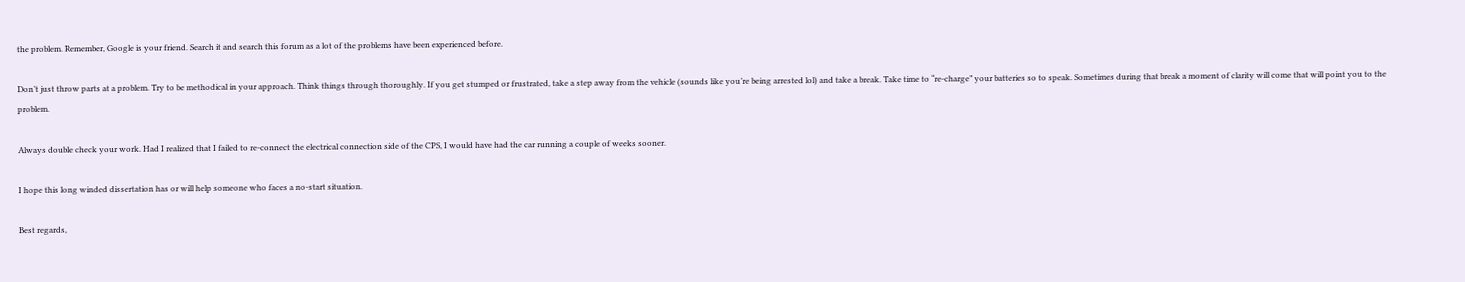the problem. Remember, Google is your friend. Search it and search this forum as a lot of the problems have been experienced before.

Don’t just throw parts at a problem. Try to be methodical in your approach. Think things through thoroughly. If you get stumped or frustrated, take a step away from the vehicle (sounds like you’re being arrested lol) and take a break. Take time to “re-charge” your batteries so to speak. Sometimes during that break a moment of clarity will come that will point you to the problem.

Always double check your work. Had I realized that I failed to re-connect the electrical connection side of the CPS, I would have had the car running a couple of weeks sooner.

I hope this long winded dissertation has or will help someone who faces a no-start situation.

Best regards,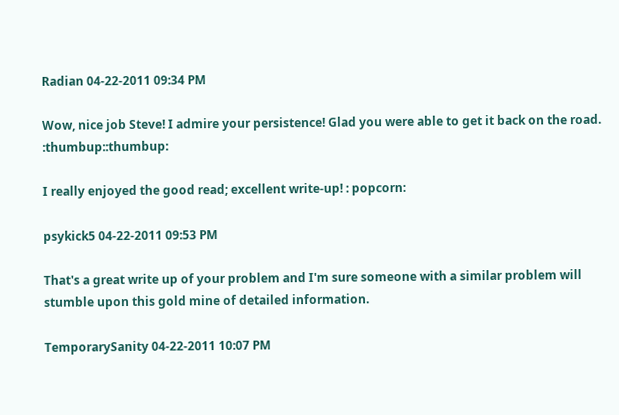Radian 04-22-2011 09:34 PM

Wow, nice job Steve! I admire your persistence! Glad you were able to get it back on the road. :thumbup::thumbup:

I really enjoyed the good read; excellent write-up! : popcorn:

psykick5 04-22-2011 09:53 PM

That's a great write up of your problem and I'm sure someone with a similar problem will stumble upon this gold mine of detailed information.

TemporarySanity 04-22-2011 10:07 PM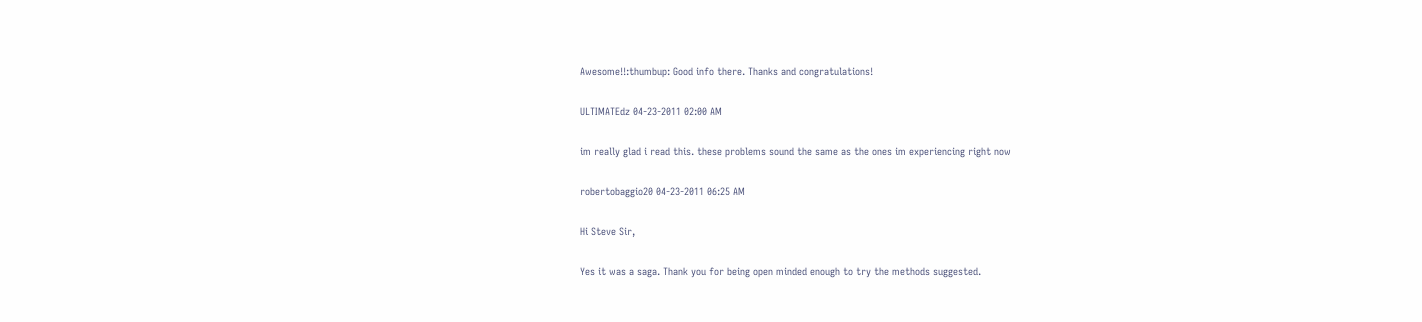Awesome!!:thumbup: Good info there. Thanks and congratulations!

ULTIMATEdz 04-23-2011 02:00 AM

im really glad i read this. these problems sound the same as the ones im experiencing right now

robertobaggio20 04-23-2011 06:25 AM

Hi Steve Sir,

Yes it was a saga. Thank you for being open minded enough to try the methods suggested.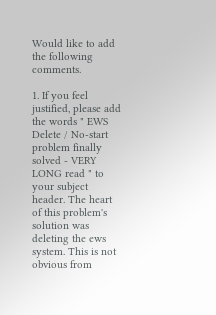Would like to add the following comments.

1. If you feel justified, please add the words " EWS Delete / No-start problem finally solved - VERY LONG read " to your subject header. The heart of this problem's solution was deleting the ews system. This is not obvious from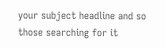your subject headline and so those searching for it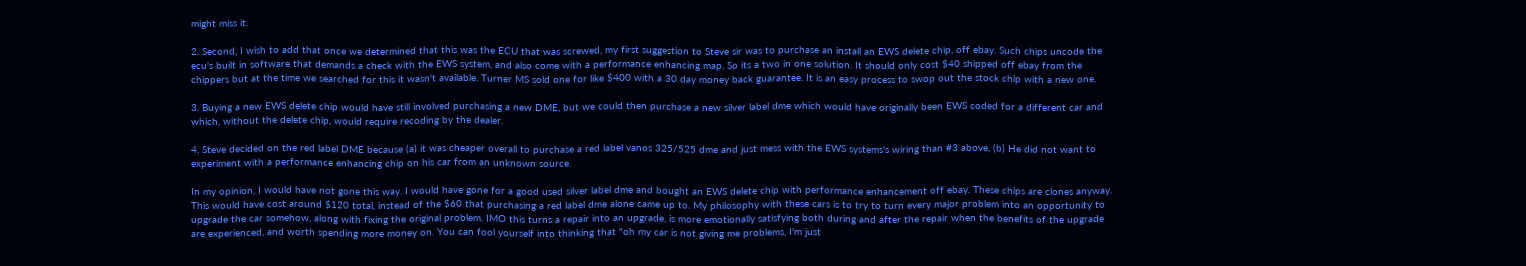might miss it.

2. Second, I wish to add that once we determined that this was the ECU that was screwed, my first suggestion to Steve sir was to purchase an install an EWS delete chip, off ebay. Such chips uncode the ecu's built in software that demands a check with the EWS system, and also come with a performance enhancing map. So its a two in one solution. It should only cost $40 shipped off ebay from the chippers but at the time we searched for this it wasn't available. Turner MS sold one for like $400 with a 30 day money back guarantee. It is an easy process to swop out the stock chip with a new one.

3. Buying a new EWS delete chip would have still involved purchasing a new DME, but we could then purchase a new silver label dme which would have originally been EWS coded for a different car and which, without the delete chip, would require recoding by the dealer.

4. Steve decided on the red label DME because (a) it was cheaper overall to purchase a red label vanos 325/525 dme and just mess with the EWS systems's wiring than #3 above, (b) He did not want to experiment with a performance enhancing chip on his car from an unknown source.

In my opinion, I would have not gone this way. I would have gone for a good used silver label dme and bought an EWS delete chip with performance enhancement off ebay. These chips are clones anyway. This would have cost around $120 total, instead of the $60 that purchasing a red label dme alone came up to. My philosophy with these cars is to try to turn every major problem into an opportunity to upgrade the car somehow, along with fixing the original problem. IMO this turns a repair into an upgrade, is more emotionally satisfying both during and after the repair when the benefits of the upgrade are experienced, and worth spending more money on. You can fool yourself into thinking that "oh my car is not giving me problems, I'm just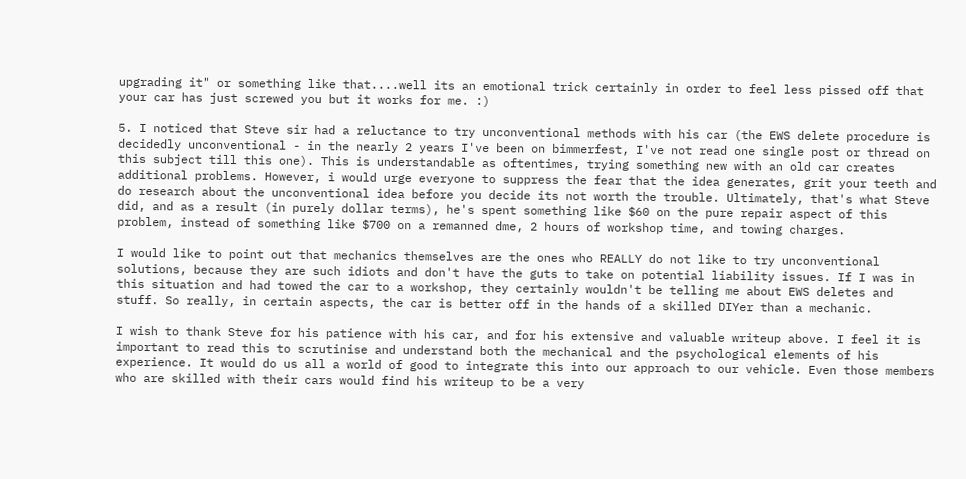upgrading it" or something like that....well its an emotional trick certainly in order to feel less pissed off that your car has just screwed you but it works for me. :)

5. I noticed that Steve sir had a reluctance to try unconventional methods with his car (the EWS delete procedure is decidedly unconventional - in the nearly 2 years I've been on bimmerfest, I've not read one single post or thread on this subject till this one). This is understandable as oftentimes, trying something new with an old car creates additional problems. However, i would urge everyone to suppress the fear that the idea generates, grit your teeth and do research about the unconventional idea before you decide its not worth the trouble. Ultimately, that's what Steve did, and as a result (in purely dollar terms), he's spent something like $60 on the pure repair aspect of this problem, instead of something like $700 on a remanned dme, 2 hours of workshop time, and towing charges.

I would like to point out that mechanics themselves are the ones who REALLY do not like to try unconventional solutions, because they are such idiots and don't have the guts to take on potential liability issues. If I was in this situation and had towed the car to a workshop, they certainly wouldn't be telling me about EWS deletes and stuff. So really, in certain aspects, the car is better off in the hands of a skilled DIYer than a mechanic.

I wish to thank Steve for his patience with his car, and for his extensive and valuable writeup above. I feel it is important to read this to scrutinise and understand both the mechanical and the psychological elements of his experience. It would do us all a world of good to integrate this into our approach to our vehicle. Even those members who are skilled with their cars would find his writeup to be a very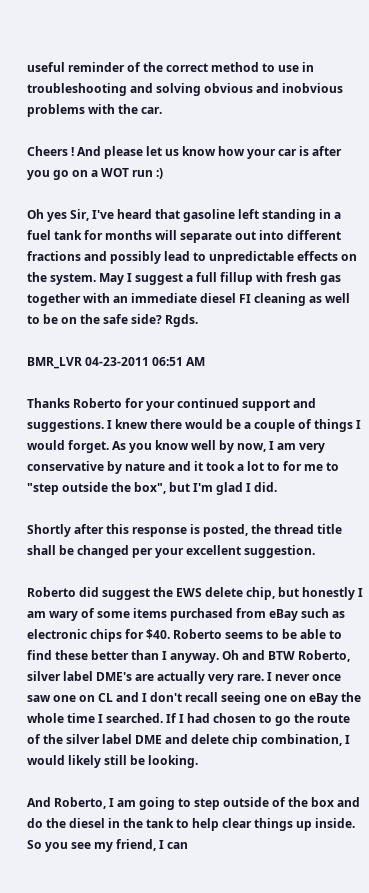useful reminder of the correct method to use in troubleshooting and solving obvious and inobvious problems with the car.

Cheers ! And please let us know how your car is after you go on a WOT run :)

Oh yes Sir, I've heard that gasoline left standing in a fuel tank for months will separate out into different fractions and possibly lead to unpredictable effects on the system. May I suggest a full fillup with fresh gas together with an immediate diesel FI cleaning as well to be on the safe side? Rgds.

BMR_LVR 04-23-2011 06:51 AM

Thanks Roberto for your continued support and suggestions. I knew there would be a couple of things I would forget. As you know well by now, I am very conservative by nature and it took a lot to for me to "step outside the box", but I'm glad I did.

Shortly after this response is posted, the thread title shall be changed per your excellent suggestion.

Roberto did suggest the EWS delete chip, but honestly I am wary of some items purchased from eBay such as electronic chips for $40. Roberto seems to be able to find these better than I anyway. Oh and BTW Roberto, silver label DME's are actually very rare. I never once saw one on CL and I don't recall seeing one on eBay the whole time I searched. If I had chosen to go the route of the silver label DME and delete chip combination, I would likely still be looking.

And Roberto, I am going to step outside of the box and do the diesel in the tank to help clear things up inside. So you see my friend, I can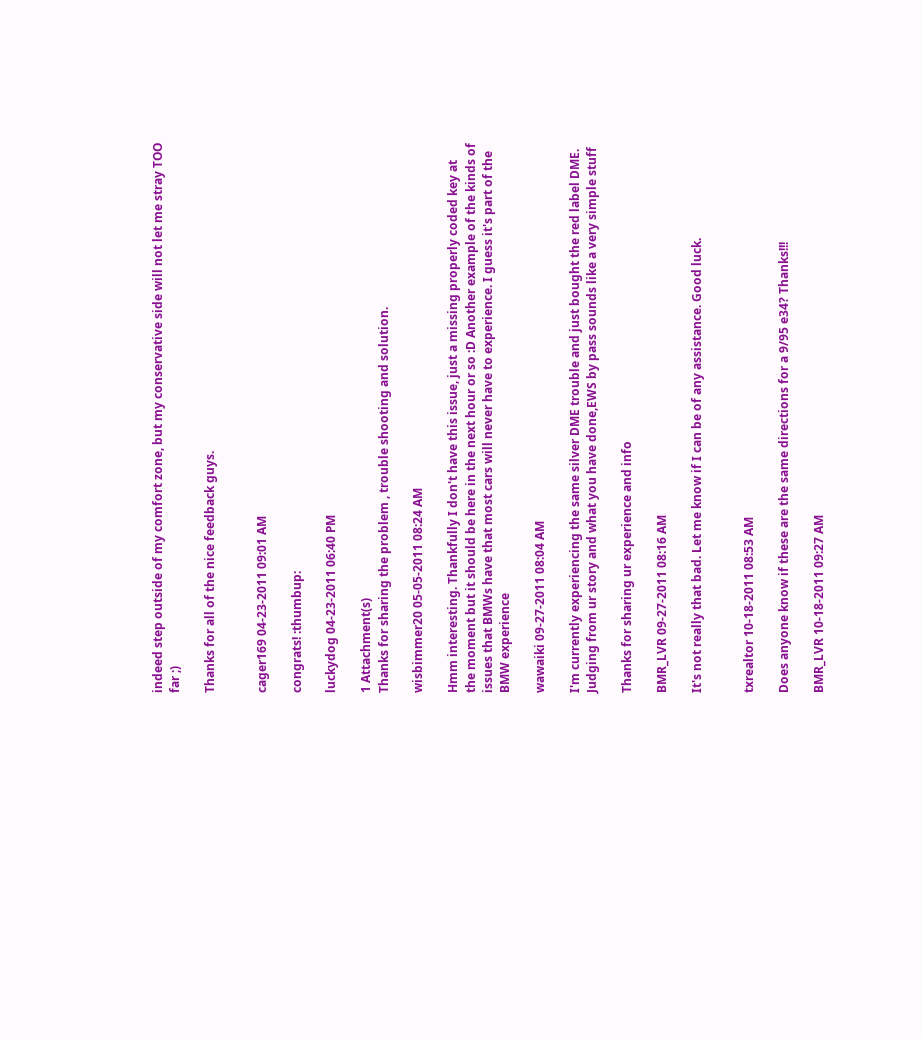indeed step outside of my comfort zone, but my conservative side will not let me stray TOO far ;)

Thanks for all of the nice feedback guys.


cager169 04-23-2011 09:01 AM

congrats! :thumbup:

luckydog 04-23-2011 06:40 PM

1 Attachment(s)
Thanks for sharing the problem , trouble shooting and solution.

wisbimmer20 05-05-2011 08:24 AM

Hmm interesting. Thankfully I don't have this issue, just a missing properly coded key at the moment but it should be here in the next hour or so :D Another example of the kinds of issues that BMWs have that most cars will never have to experience. I guess it's part of the BMW experience

wawaiki 09-27-2011 08:04 AM

I'm currently experiencing the same silver DME trouble and just bought the red label DME. Judging from ur story and what you have done,EWS by pass sounds like a very simple stuff

Thanks for sharing ur experience and info

BMR_LVR 09-27-2011 08:16 AM

It's not really that bad. Let me know if I can be of any assistance. Good luck.


txrealtor 10-18-2011 08:53 AM

Does anyone know if these are the same directions for a 9/95 e34? Thanks!!!

BMR_LVR 10-18-2011 09:27 AM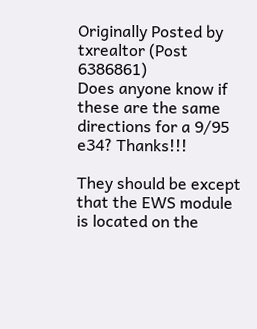Originally Posted by txrealtor (Post 6386861)
Does anyone know if these are the same directions for a 9/95 e34? Thanks!!!

They should be except that the EWS module is located on the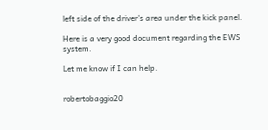left side of the driver's area under the kick panel.

Here is a very good document regarding the EWS system.

Let me know if I can help.


robertobaggio20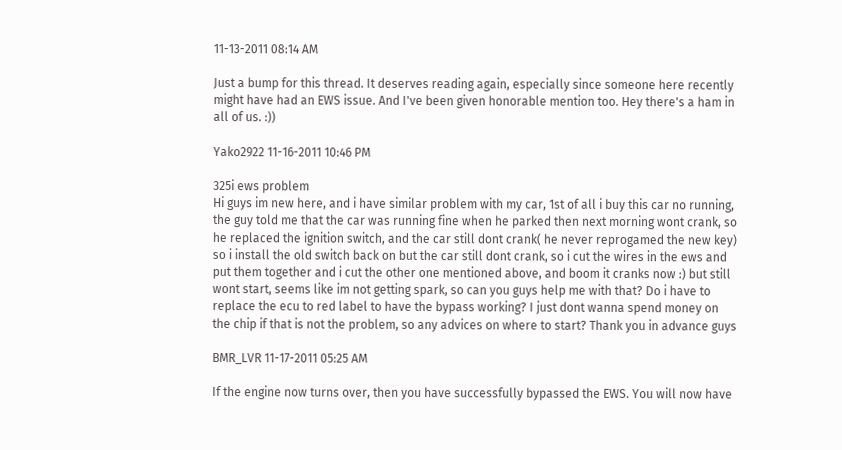11-13-2011 08:14 AM

Just a bump for this thread. It deserves reading again, especially since someone here recently might have had an EWS issue. And I've been given honorable mention too. Hey there's a ham in all of us. :))

Yako2922 11-16-2011 10:46 PM

325i ews problem
Hi guys im new here, and i have similar problem with my car, 1st of all i buy this car no running, the guy told me that the car was running fine when he parked then next morning wont crank, so he replaced the ignition switch, and the car still dont crank( he never reprogamed the new key) so i install the old switch back on but the car still dont crank, so i cut the wires in the ews and put them together and i cut the other one mentioned above, and boom it cranks now :) but still wont start, seems like im not getting spark, so can you guys help me with that? Do i have to replace the ecu to red label to have the bypass working? I just dont wanna spend money on the chip if that is not the problem, so any advices on where to start? Thank you in advance guys

BMR_LVR 11-17-2011 05:25 AM

If the engine now turns over, then you have successfully bypassed the EWS. You will now have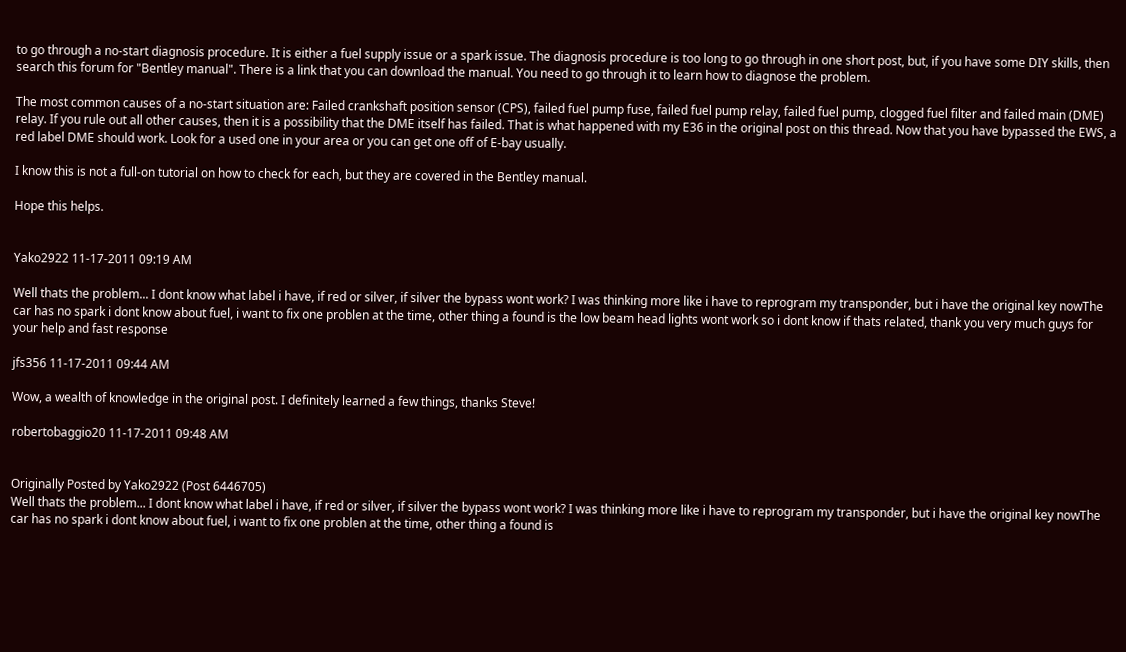to go through a no-start diagnosis procedure. It is either a fuel supply issue or a spark issue. The diagnosis procedure is too long to go through in one short post, but, if you have some DIY skills, then search this forum for "Bentley manual". There is a link that you can download the manual. You need to go through it to learn how to diagnose the problem.

The most common causes of a no-start situation are: Failed crankshaft position sensor (CPS), failed fuel pump fuse, failed fuel pump relay, failed fuel pump, clogged fuel filter and failed main (DME) relay. If you rule out all other causes, then it is a possibility that the DME itself has failed. That is what happened with my E36 in the original post on this thread. Now that you have bypassed the EWS, a red label DME should work. Look for a used one in your area or you can get one off of E-bay usually.

I know this is not a full-on tutorial on how to check for each, but they are covered in the Bentley manual.

Hope this helps.


Yako2922 11-17-2011 09:19 AM

Well thats the problem... I dont know what label i have, if red or silver, if silver the bypass wont work? I was thinking more like i have to reprogram my transponder, but i have the original key nowThe car has no spark i dont know about fuel, i want to fix one problen at the time, other thing a found is the low beam head lights wont work so i dont know if thats related, thank you very much guys for your help and fast response

jfs356 11-17-2011 09:44 AM

Wow, a wealth of knowledge in the original post. I definitely learned a few things, thanks Steve!

robertobaggio20 11-17-2011 09:48 AM


Originally Posted by Yako2922 (Post 6446705)
Well thats the problem... I dont know what label i have, if red or silver, if silver the bypass wont work? I was thinking more like i have to reprogram my transponder, but i have the original key nowThe car has no spark i dont know about fuel, i want to fix one problen at the time, other thing a found is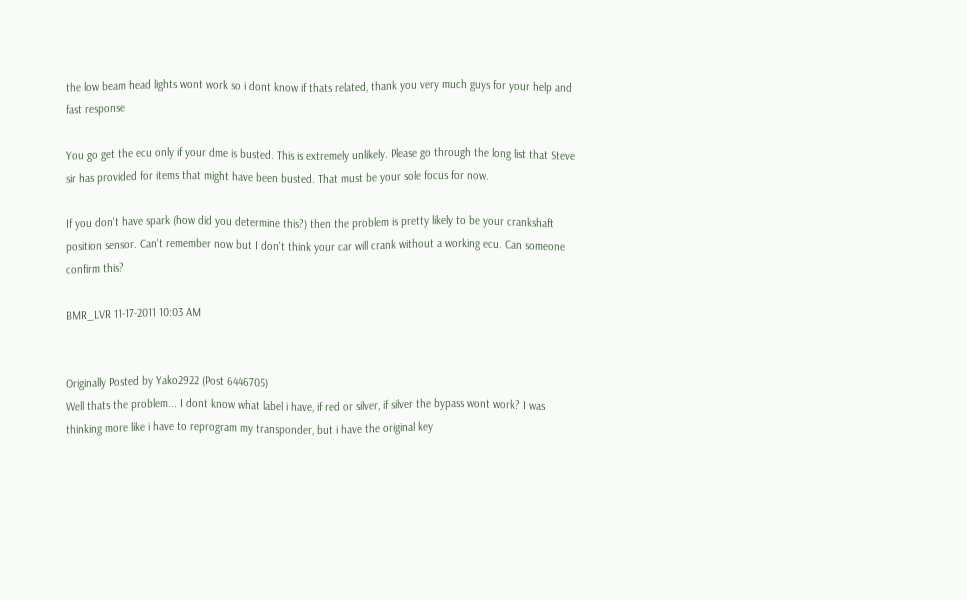the low beam head lights wont work so i dont know if thats related, thank you very much guys for your help and fast response

You go get the ecu only if your dme is busted. This is extremely unlikely. Please go through the long list that Steve sir has provided for items that might have been busted. That must be your sole focus for now.

If you don't have spark (how did you determine this?) then the problem is pretty likely to be your crankshaft position sensor. Can't remember now but I don't think your car will crank without a working ecu. Can someone confirm this?

BMR_LVR 11-17-2011 10:03 AM


Originally Posted by Yako2922 (Post 6446705)
Well thats the problem... I dont know what label i have, if red or silver, if silver the bypass wont work? I was thinking more like i have to reprogram my transponder, but i have the original key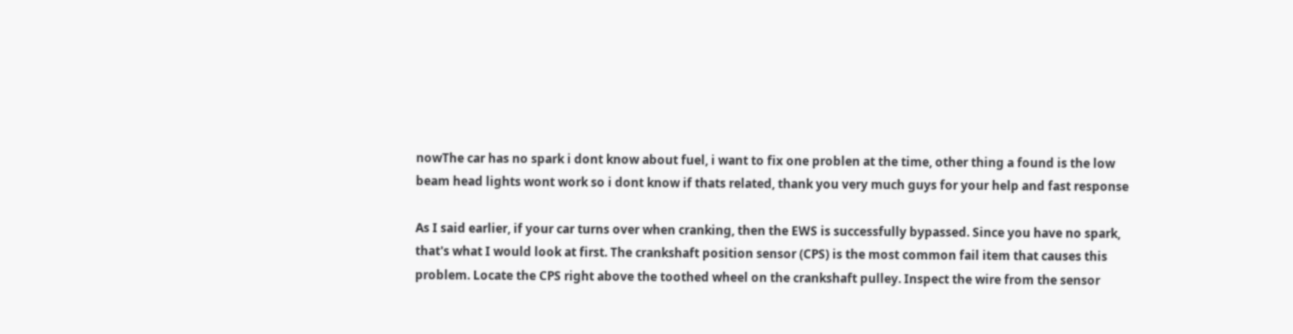nowThe car has no spark i dont know about fuel, i want to fix one problen at the time, other thing a found is the low beam head lights wont work so i dont know if thats related, thank you very much guys for your help and fast response

As I said earlier, if your car turns over when cranking, then the EWS is successfully bypassed. Since you have no spark, that's what I would look at first. The crankshaft position sensor (CPS) is the most common fail item that causes this problem. Locate the CPS right above the toothed wheel on the crankshaft pulley. Inspect the wire from the sensor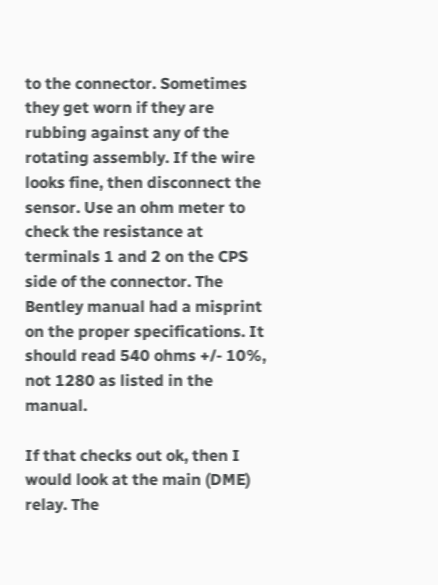to the connector. Sometimes they get worn if they are rubbing against any of the rotating assembly. If the wire looks fine, then disconnect the sensor. Use an ohm meter to check the resistance at terminals 1 and 2 on the CPS side of the connector. The Bentley manual had a misprint on the proper specifications. It should read 540 ohms +/- 10%, not 1280 as listed in the manual.

If that checks out ok, then I would look at the main (DME) relay. The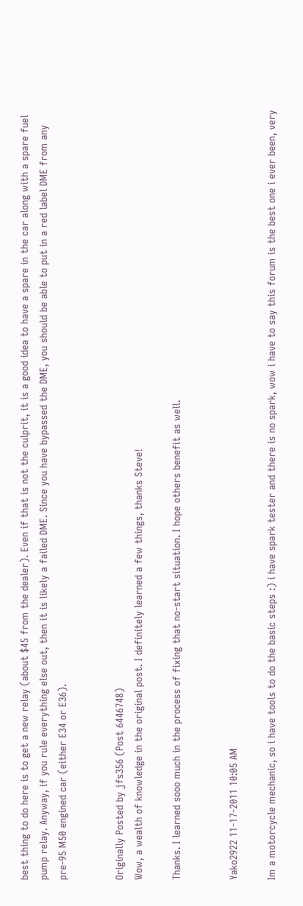best thing to do here is to get a new relay (about $45 from the dealer). Even if that is not the culprit, it is a good idea to have a spare in the car along with a spare fuel pump relay. Anyway, if you rule everything else out, then it is likely a failed DME. Since you have bypassed the DME, you should be able to put in a red label DME from any pre-95 M50 engined car (either E34 or E36).


Originally Posted by jfs356 (Post 6446748)
Wow, a wealth of knowledge in the original post. I definitely learned a few things, thanks Steve!

Thanks. I learned sooo much in the process of fixing that no-start situation. I hope others benefit as well.


Yako2922 11-17-2011 10:05 AM

Im a motorcycle mechanic, so i have tools to do the basic steps :) i have spark tester and there is no spark, wow i have to say this forum is the best one i ever been, very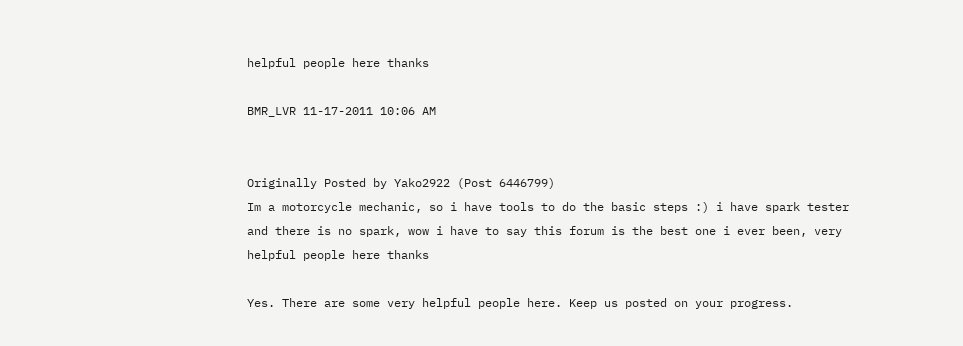helpful people here thanks

BMR_LVR 11-17-2011 10:06 AM


Originally Posted by Yako2922 (Post 6446799)
Im a motorcycle mechanic, so i have tools to do the basic steps :) i have spark tester and there is no spark, wow i have to say this forum is the best one i ever been, very helpful people here thanks

Yes. There are some very helpful people here. Keep us posted on your progress.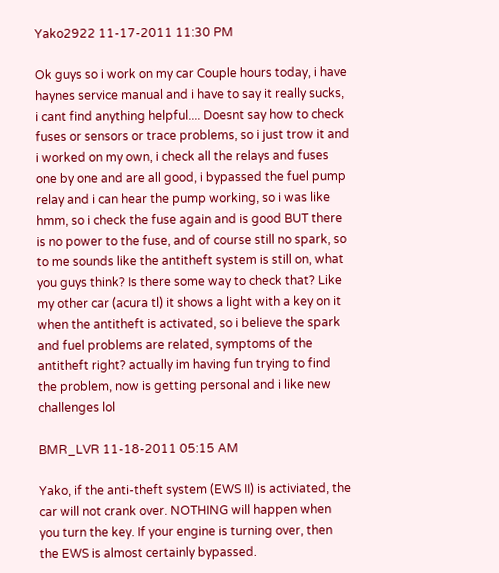Yako2922 11-17-2011 11:30 PM

Ok guys so i work on my car Couple hours today, i have haynes service manual and i have to say it really sucks, i cant find anything helpful.... Doesnt say how to check fuses or sensors or trace problems, so i just trow it and i worked on my own, i check all the relays and fuses one by one and are all good, i bypassed the fuel pump relay and i can hear the pump working, so i was like hmm, so i check the fuse again and is good BUT there is no power to the fuse, and of course still no spark, so to me sounds like the antitheft system is still on, what you guys think? Is there some way to check that? Like my other car (acura tl) it shows a light with a key on it when the antitheft is activated, so i believe the spark and fuel problems are related, symptoms of the antitheft right? actually im having fun trying to find the problem, now is getting personal and i like new challenges lol

BMR_LVR 11-18-2011 05:15 AM

Yako, if the anti-theft system (EWS II) is activiated, the car will not crank over. NOTHING will happen when you turn the key. If your engine is turning over, then the EWS is almost certainly bypassed.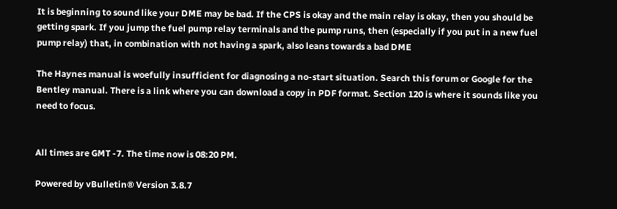It is beginning to sound like your DME may be bad. If the CPS is okay and the main relay is okay, then you should be getting spark. If you jump the fuel pump relay terminals and the pump runs, then (especially if you put in a new fuel pump relay) that, in combination with not having a spark, also leans towards a bad DME

The Haynes manual is woefully insufficient for diagnosing a no-start situation. Search this forum or Google for the Bentley manual. There is a link where you can download a copy in PDF format. Section 120 is where it sounds like you need to focus.


All times are GMT -7. The time now is 08:20 PM.

Powered by vBulletin® Version 3.8.7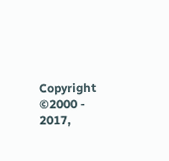Copyright ©2000 - 2017,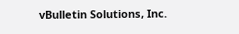vBulletin Solutions, Inc.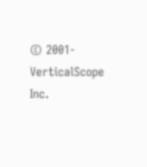© 2001- VerticalScope Inc.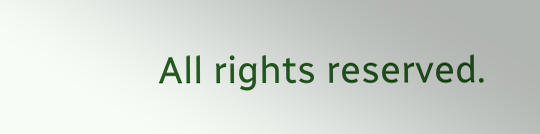All rights reserved.